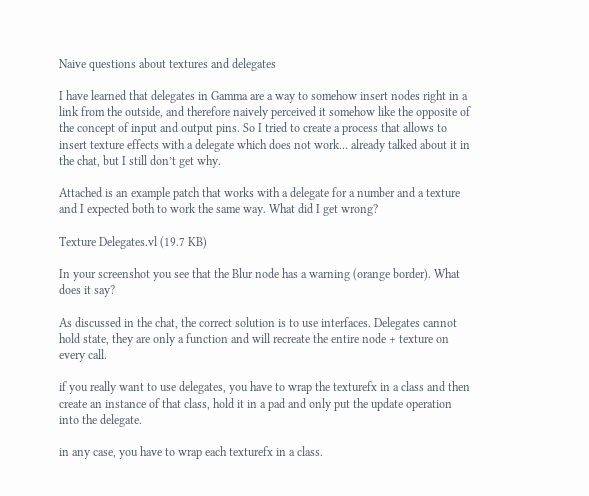Naive questions about textures and delegates

I have learned that delegates in Gamma are a way to somehow insert nodes right in a link from the outside, and therefore naively perceived it somehow like the opposite of the concept of input and output pins. So I tried to create a process that allows to insert texture effects with a delegate which does not work… already talked about it in the chat, but I still don’t get why.

Attached is an example patch that works with a delegate for a number and a texture and I expected both to work the same way. What did I get wrong?

Texture Delegates.vl (19.7 KB)

In your screenshot you see that the Blur node has a warning (orange border). What does it say?

As discussed in the chat, the correct solution is to use interfaces. Delegates cannot hold state, they are only a function and will recreate the entire node + texture on every call.

if you really want to use delegates, you have to wrap the texturefx in a class and then create an instance of that class, hold it in a pad and only put the update operation into the delegate.

in any case, you have to wrap each texturefx in a class.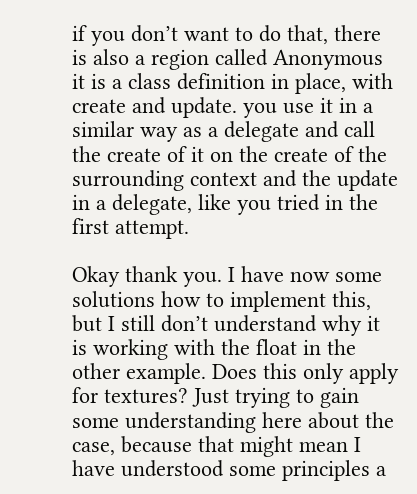if you don’t want to do that, there is also a region called Anonymous it is a class definition in place, with create and update. you use it in a similar way as a delegate and call the create of it on the create of the surrounding context and the update in a delegate, like you tried in the first attempt.

Okay thank you. I have now some solutions how to implement this, but I still don’t understand why it is working with the float in the other example. Does this only apply for textures? Just trying to gain some understanding here about the case, because that might mean I have understood some principles a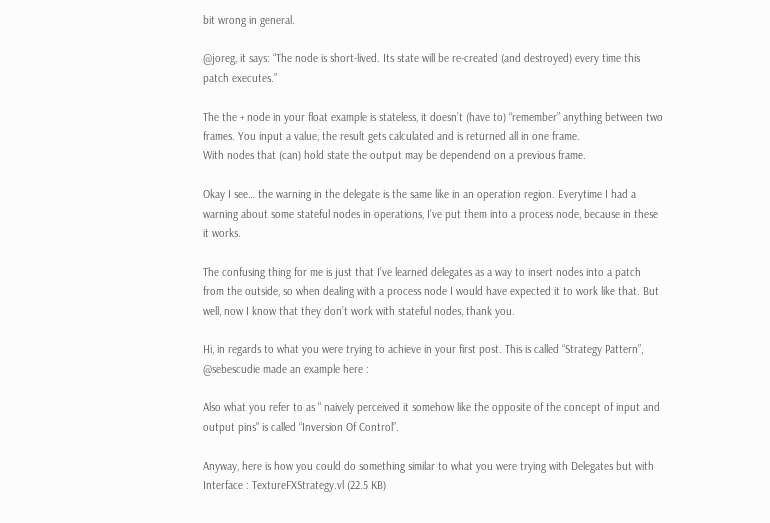bit wrong in general.

@joreg, it says: “The node is short-lived. Its state will be re-created (and destroyed) every time this patch executes.”

The the + node in your float example is stateless, it doesn’t (have to) “remember” anything between two frames. You input a value, the result gets calculated and is returned all in one frame.
With nodes that (can) hold state the output may be dependend on a previous frame.

Okay I see… the warning in the delegate is the same like in an operation region. Everytime I had a warning about some stateful nodes in operations, I’ve put them into a process node, because in these it works.

The confusing thing for me is just that I’ve learned delegates as a way to insert nodes into a patch from the outside, so when dealing with a process node I would have expected it to work like that. But well, now I know that they don’t work with stateful nodes, thank you.

Hi, in regards to what you were trying to achieve in your first post. This is called “Strategy Pattern”, @sebescudie made an example here :

Also what you refer to as " naively perceived it somehow like the opposite of the concept of input and output pins" is called “Inversion Of Control”.

Anyway, here is how you could do something similar to what you were trying with Delegates but with Interface : TextureFXStrategy.vl (22.5 KB)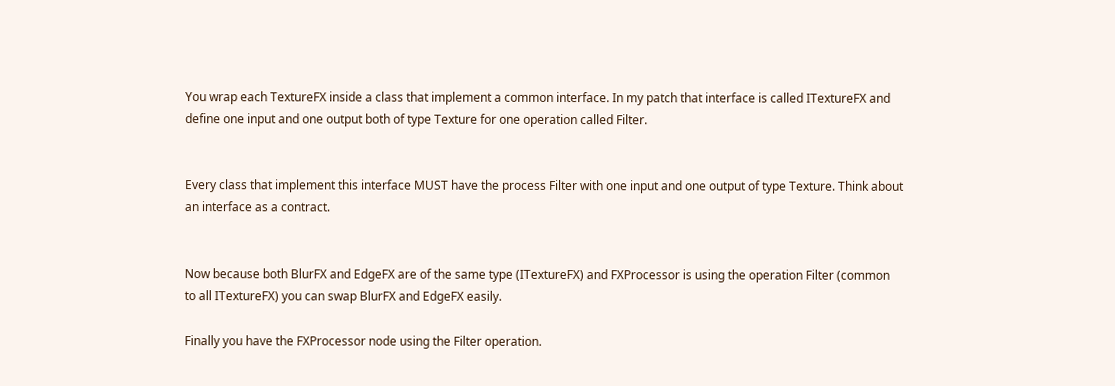You wrap each TextureFX inside a class that implement a common interface. In my patch that interface is called ITextureFX and define one input and one output both of type Texture for one operation called Filter.


Every class that implement this interface MUST have the process Filter with one input and one output of type Texture. Think about an interface as a contract.


Now because both BlurFX and EdgeFX are of the same type (ITextureFX) and FXProcessor is using the operation Filter (common to all ITextureFX) you can swap BlurFX and EdgeFX easily.

Finally you have the FXProcessor node using the Filter operation.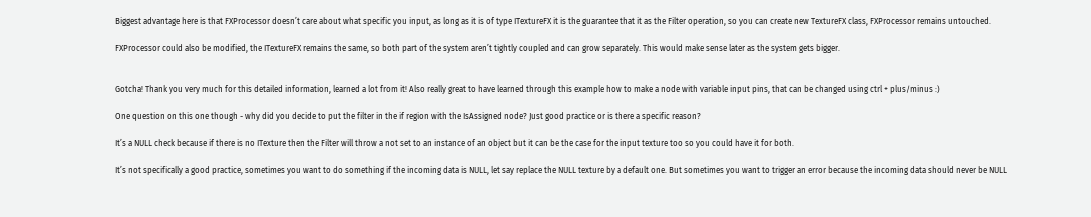Biggest advantage here is that FXProcessor doesn’t care about what specific you input, as long as it is of type ITextureFX it is the guarantee that it as the Filter operation, so you can create new TextureFX class, FXProcessor remains untouched.

FXProcessor could also be modified, the ITextureFX remains the same, so both part of the system aren’t tightly coupled and can grow separately. This would make sense later as the system gets bigger.


Gotcha! Thank you very much for this detailed information, learned a lot from it! Also really great to have learned through this example how to make a node with variable input pins, that can be changed using ctrl + plus/minus :)

One question on this one though - why did you decide to put the filter in the if region with the IsAssigned node? Just good practice or is there a specific reason?

It’s a NULL check because if there is no ITexture then the Filter will throw a not set to an instance of an object but it can be the case for the input texture too so you could have it for both.

It’s not specifically a good practice, sometimes you want to do something if the incoming data is NULL, let say replace the NULL texture by a default one. But sometimes you want to trigger an error because the incoming data should never be NULL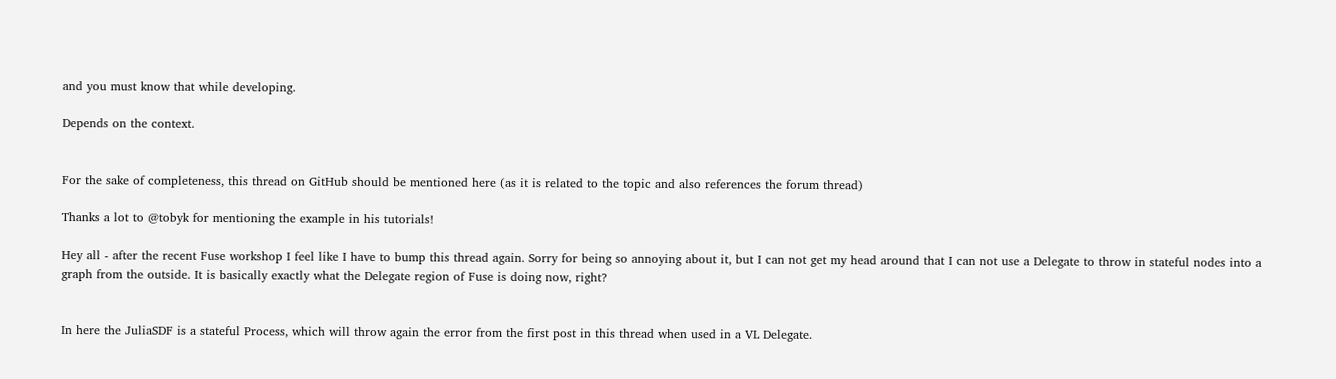and you must know that while developing.

Depends on the context.


For the sake of completeness, this thread on GitHub should be mentioned here (as it is related to the topic and also references the forum thread)

Thanks a lot to @tobyk for mentioning the example in his tutorials!

Hey all - after the recent Fuse workshop I feel like I have to bump this thread again. Sorry for being so annoying about it, but I can not get my head around that I can not use a Delegate to throw in stateful nodes into a graph from the outside. It is basically exactly what the Delegate region of Fuse is doing now, right?


In here the JuliaSDF is a stateful Process, which will throw again the error from the first post in this thread when used in a VL Delegate.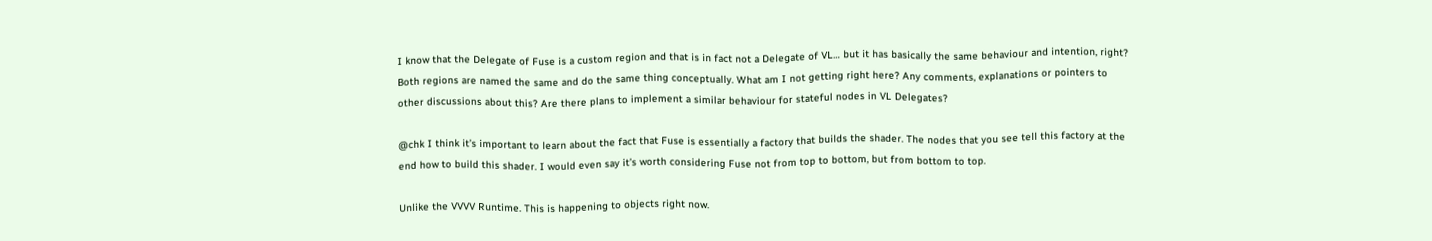I know that the Delegate of Fuse is a custom region and that is in fact not a Delegate of VL… but it has basically the same behaviour and intention, right? Both regions are named the same and do the same thing conceptually. What am I not getting right here? Any comments, explanations or pointers to other discussions about this? Are there plans to implement a similar behaviour for stateful nodes in VL Delegates?

@chk I think it’s important to learn about the fact that Fuse is essentially a factory that builds the shader. The nodes that you see tell this factory at the end how to build this shader. I would even say it’s worth considering Fuse not from top to bottom, but from bottom to top.

Unlike the VVVV Runtime. This is happening to objects right now.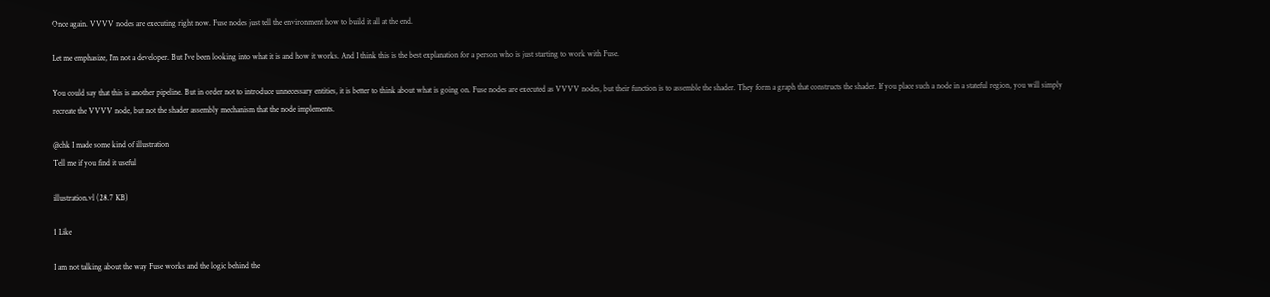Once again. VVVV nodes are executing right now. Fuse nodes just tell the environment how to build it all at the end.

Let me emphasize, I’m not a developer. But I’ve been looking into what it is and how it works. And I think this is the best explanation for a person who is just starting to work with Fuse.

You could say that this is another pipeline. But in order not to introduce unnecessary entities, it is better to think about what is going on. Fuse nodes are executed as VVVV nodes, but their function is to assemble the shader. They form a graph that constructs the shader. If you place such a node in a stateful region, you will simply recreate the VVVV node, but not the shader assembly mechanism that the node implements.

@chk I made some kind of illustration
Tell me if you find it useful

illustration.vl (28.7 KB)

1 Like

I am not talking about the way Fuse works and the logic behind the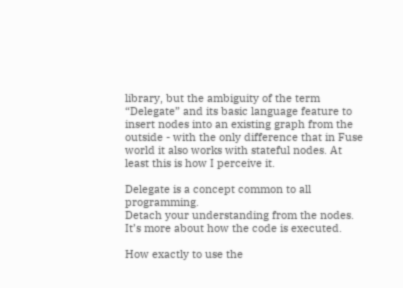library, but the ambiguity of the term “Delegate” and its basic language feature to insert nodes into an existing graph from the outside - with the only difference that in Fuse world it also works with stateful nodes. At least this is how I perceive it.

Delegate is a concept common to all programming.
Detach your understanding from the nodes.
It’s more about how the code is executed.

How exactly to use the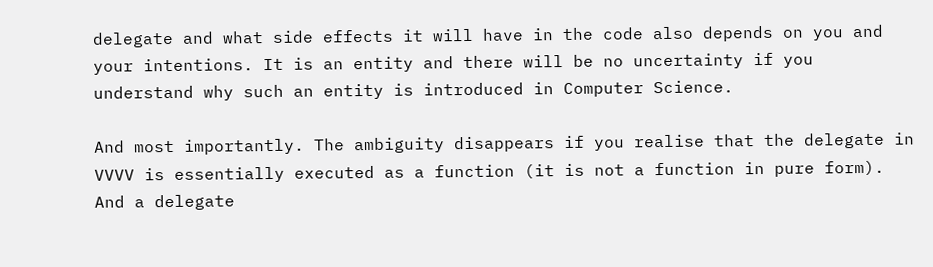delegate and what side effects it will have in the code also depends on you and your intentions. It is an entity and there will be no uncertainty if you understand why such an entity is introduced in Computer Science.

And most importantly. The ambiguity disappears if you realise that the delegate in VVVV is essentially executed as a function (it is not a function in pure form). And a delegate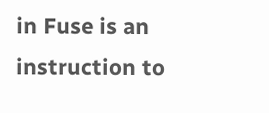in Fuse is an instruction to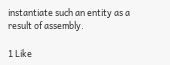instantiate such an entity as a result of assembly.

1 Like